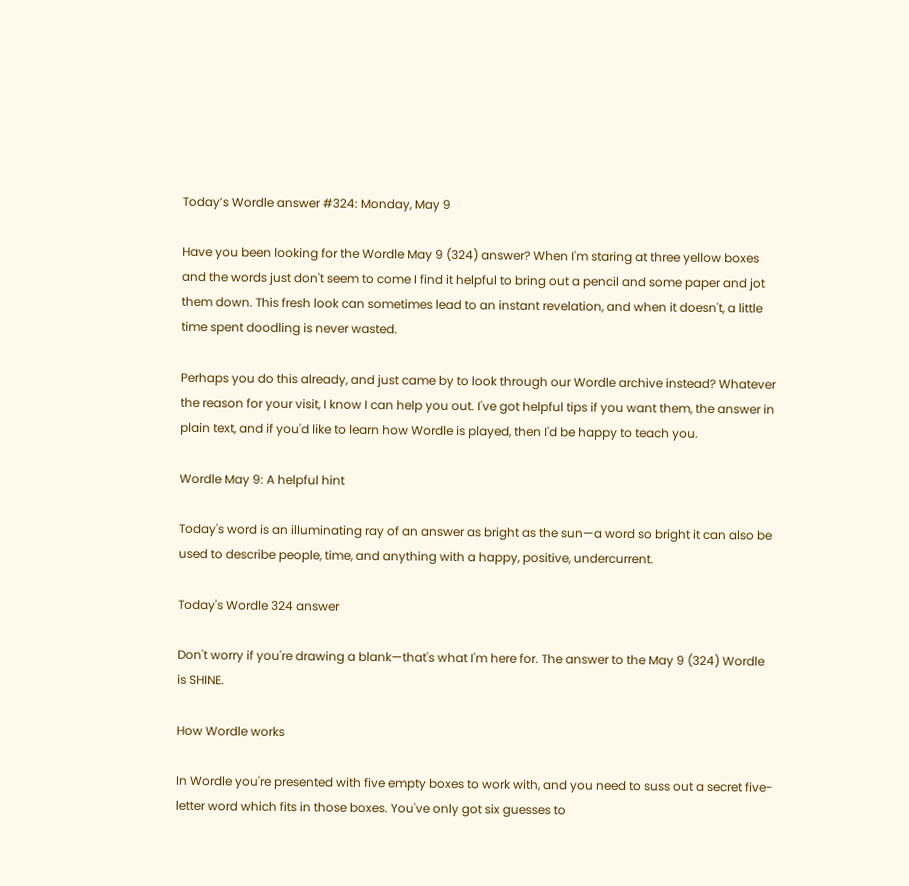Today’s Wordle answer #324: Monday, May 9

Have you been looking for the Wordle May 9 (324) answer? When I'm staring at three yellow boxes and the words just don't seem to come I find it helpful to bring out a pencil and some paper and jot them down. This fresh look can sometimes lead to an instant revelation, and when it doesn't, a little time spent doodling is never wasted.

Perhaps you do this already, and just came by to look through our Wordle archive instead? Whatever the reason for your visit, I know I can help you out. I've got helpful tips if you want them, the answer in plain text, and if you'd like to learn how Wordle is played, then I'd be happy to teach you.

Wordle May 9: A helpful hint

Today's word is an illuminating ray of an answer as bright as the sun—a word so bright it can also be used to describe people, time, and anything with a happy, positive, undercurrent.

Today's Wordle 324 answer

Don't worry if you're drawing a blank—that's what I'm here for. The answer to the May 9 (324) Wordle is SHINE.

How Wordle works

In Wordle you're presented with five empty boxes to work with, and you need to suss out a secret five-letter word which fits in those boxes. You've only got six guesses to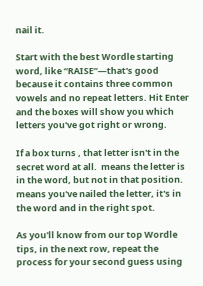nail it.

Start with the best Wordle starting word, like “RAISE”—that's good because it contains three common vowels and no repeat letters. Hit Enter and the boxes will show you which letters you've got right or wrong.

If a box turns , that letter isn't in the secret word at all.  means the letter is in the word, but not in that position.  means you've nailed the letter, it's in the word and in the right spot.

As you'll know from our top Wordle tips, in the next row, repeat the process for your second guess using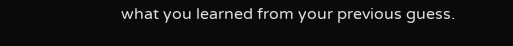what you learned from your previous guess.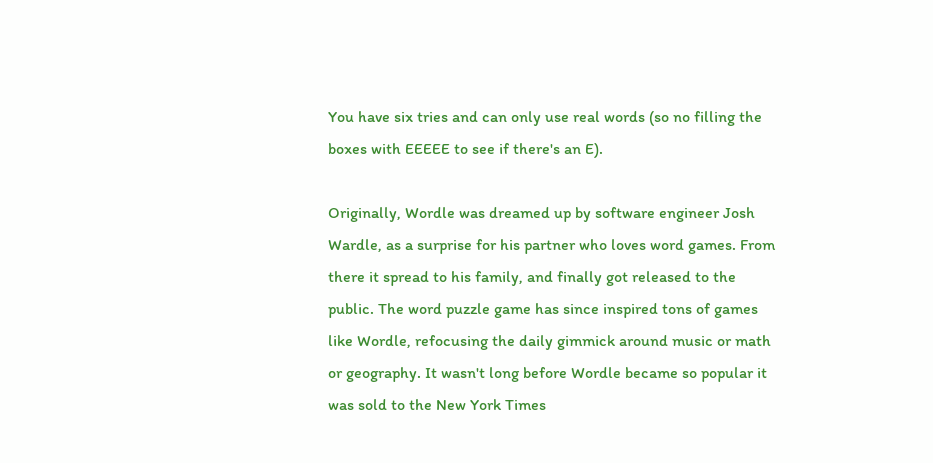You have six tries and can only use real words (so no filling the boxes with EEEEE to see if there's an E).

Originally, Wordle was dreamed up by software engineer Josh Wardle, as a surprise for his partner who loves word games. From there it spread to his family, and finally got released to the public. The word puzzle game has since inspired tons of games like Wordle, refocusing the daily gimmick around music or math or geography. It wasn't long before Wordle became so popular it was sold to the New York Times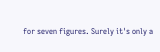for seven figures. Surely it's only a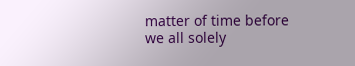matter of time before we all solely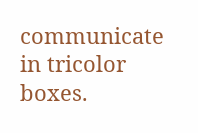communicate in tricolor boxes.